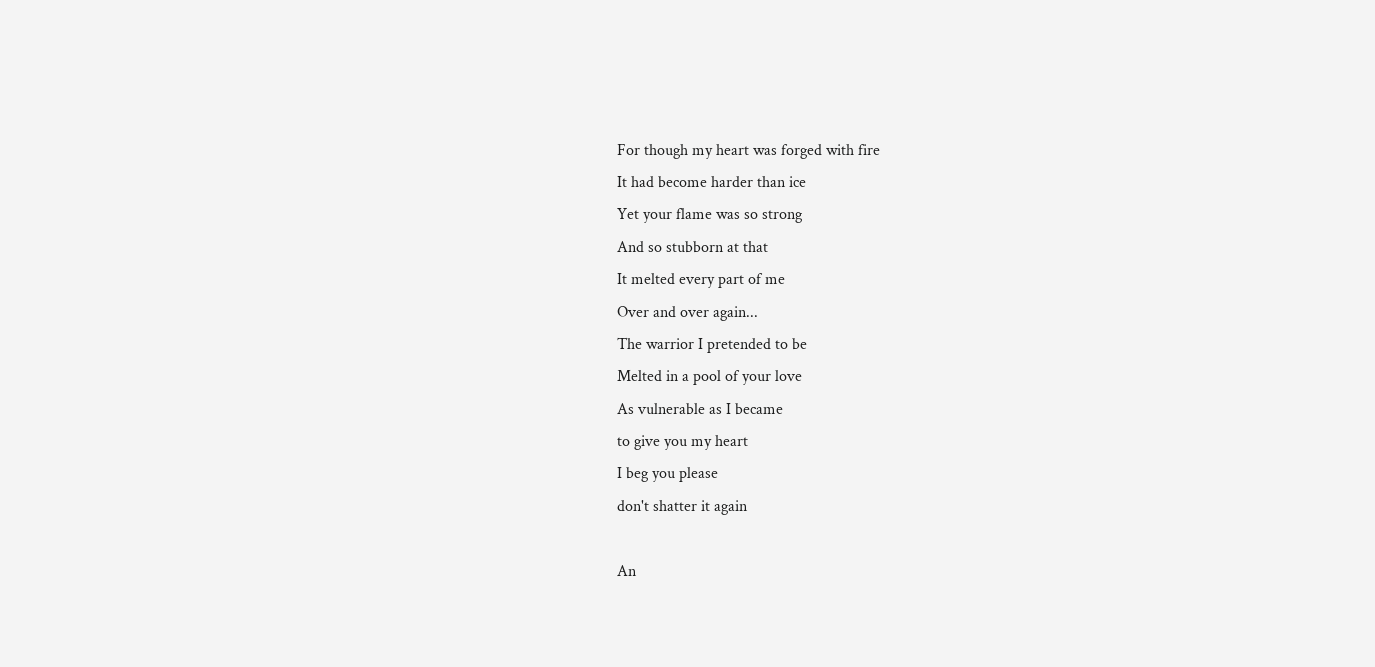For though my heart was forged with fire
It had become harder than ice
Yet your flame was so strong
And so stubborn at that
It melted every part of me
Over and over again...
The warrior I pretended to be
Melted in a pool of your love
As vulnerable as I became
to give you my heart
I beg you please
don't shatter it again

An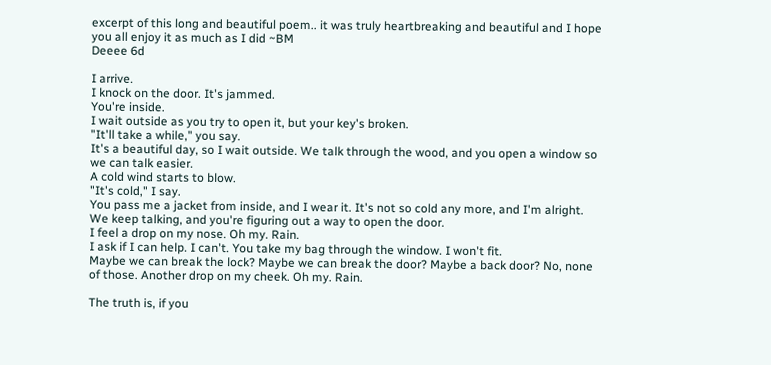excerpt of this long and beautiful poem.. it was truly heartbreaking and beautiful and I hope you all enjoy it as much as I did ~BM
Deeee 6d

I arrive.
I knock on the door. It's jammed.
You're inside.
I wait outside as you try to open it, but your key's broken.
"It'll take a while," you say.
It's a beautiful day, so I wait outside. We talk through the wood, and you open a window so we can talk easier.
A cold wind starts to blow.
"It's cold," I say.
You pass me a jacket from inside, and I wear it. It's not so cold any more, and I'm alright. We keep talking, and you're figuring out a way to open the door.
I feel a drop on my nose. Oh my. Rain.
I ask if I can help. I can't. You take my bag through the window. I won't fit.
Maybe we can break the lock? Maybe we can break the door? Maybe a back door? No, none of those. Another drop on my cheek. Oh my. Rain.

The truth is, if you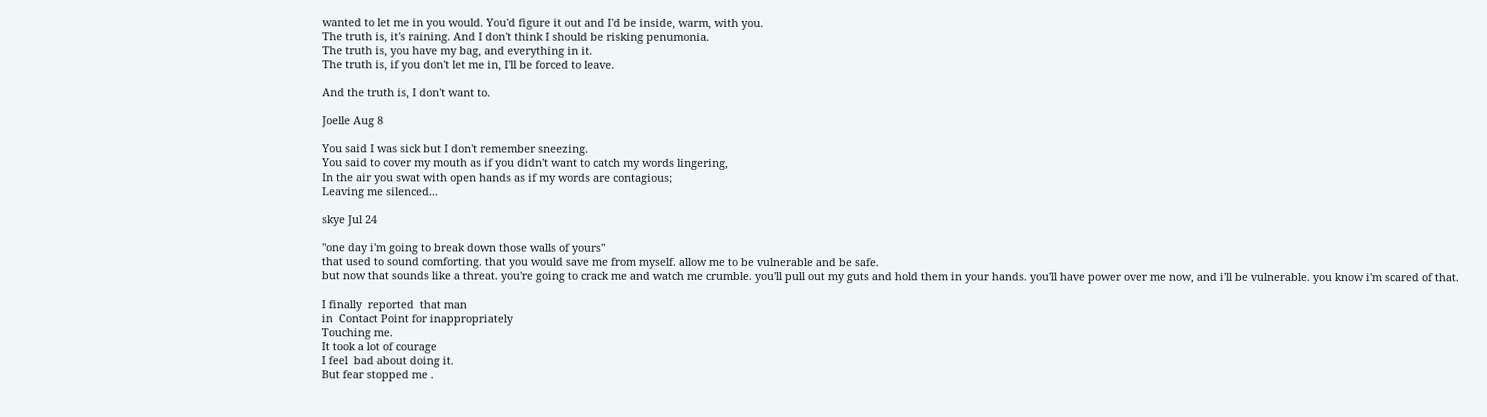wanted to let me in you would. You'd figure it out and I'd be inside, warm, with you.
The truth is, it's raining. And I don't think I should be risking penumonia.
The truth is, you have my bag, and everything in it.
The truth is, if you don't let me in, I'll be forced to leave.

And the truth is, I don't want to.

Joelle Aug 8

You said I was sick but I don't remember sneezing.
You said to cover my mouth as if you didn't want to catch my words lingering,
In the air you swat with open hands as if my words are contagious;
Leaving me silenced...

skye Jul 24

"one day i'm going to break down those walls of yours"
that used to sound comforting. that you would save me from myself. allow me to be vulnerable and be safe.
but now that sounds like a threat. you're going to crack me and watch me crumble. you'll pull out my guts and hold them in your hands. you'll have power over me now, and i'll be vulnerable. you know i'm scared of that.

I finally  reported  that man
in  Contact Point for inappropriately
Touching me.
It took a lot of courage
I feel  bad about doing it.
But fear stopped me .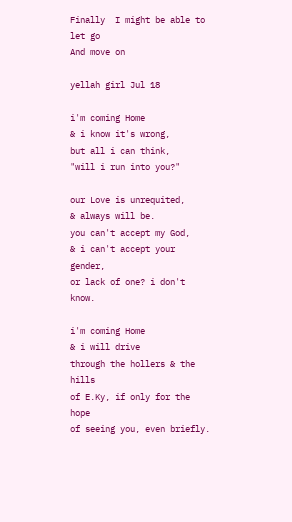Finally  I might be able to let go
And move on

yellah girl Jul 18

i'm coming Home
& i know it's wrong,
but all i can think,
"will i run into you?"

our Love is unrequited,
& always will be.
you can't accept my God,
& i can't accept your gender,
or lack of one? i don't know.

i'm coming Home
& i will drive
through the hollers & the hills
of E.Ky, if only for the hope
of seeing you, even briefly.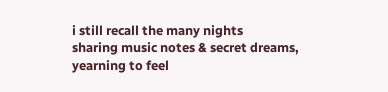i still recall the many nights
sharing music notes & secret dreams,
yearning to feel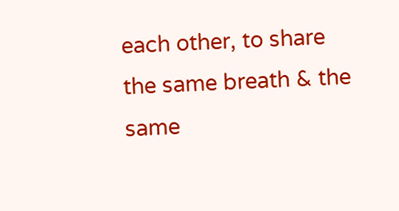each other, to share
the same breath & the same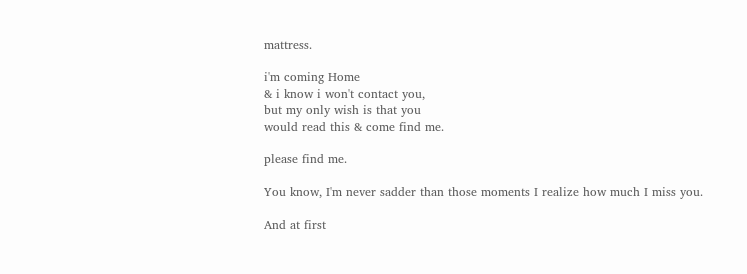mattress.

i'm coming Home
& i know i won't contact you,
but my only wish is that you
would read this & come find me.

please find me.

You know, I'm never sadder than those moments I realize how much I miss you.

And at first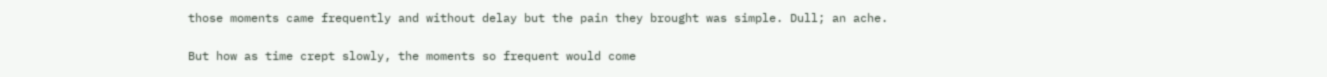those moments came frequently and without delay but the pain they brought was simple. Dull; an ache.

But how as time crept slowly, the moments so frequent would come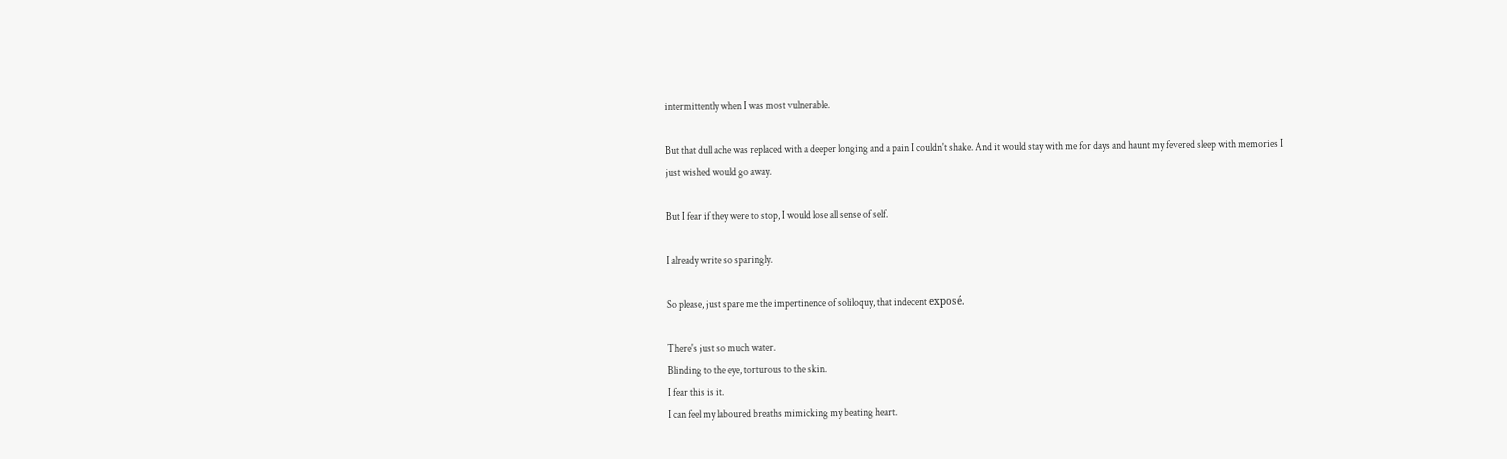intermittently when I was most vulnerable.

But that dull ache was replaced with a deeper longing and a pain I couldn't shake. And it would stay with me for days and haunt my fevered sleep with memories I just wished would go away.

But I fear if they were to stop, I would lose all sense of self.

I already write so sparingly.

So please, just spare me the impertinence of soliloquy, that indecent exposé.

There's just so much water.
Blinding to the eye, torturous to the skin.
I fear this is it.
I can feel my laboured breaths mimicking my beating heart.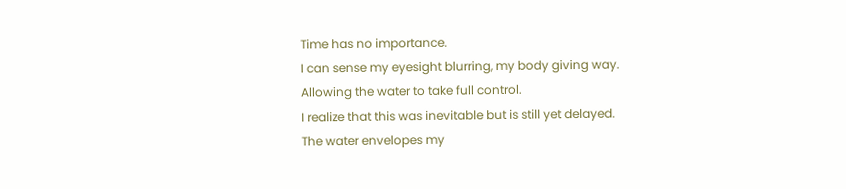Time has no importance.
I can sense my eyesight blurring, my body giving way.
Allowing the water to take full control.
I realize that this was inevitable but is still yet delayed.
The water envelopes my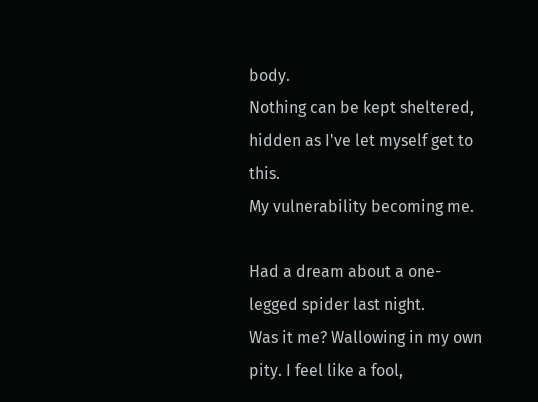body.
Nothing can be kept sheltered, hidden as I've let myself get to this.
My vulnerability becoming me.

Had a dream about a one-legged spider last night.
Was it me? Wallowing in my own pity. I feel like a fool,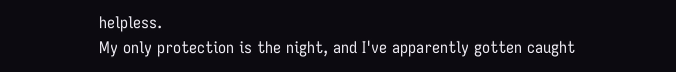helpless.
My only protection is the night, and I've apparently gotten caught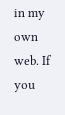in my own web. If you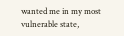wanted me in my most vulnerable state,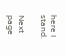here I stand.

Next page